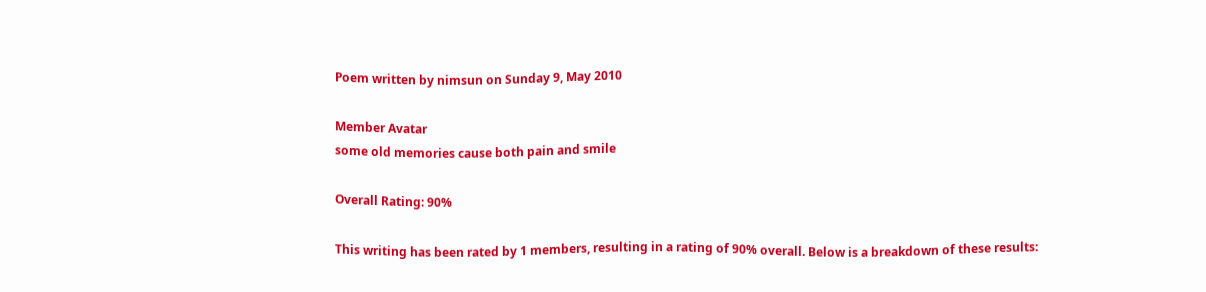Poem written by nimsun on Sunday 9, May 2010

Member Avatar
some old memories cause both pain and smile

Overall Rating: 90%

This writing has been rated by 1 members, resulting in a rating of 90% overall. Below is a breakdown of these results: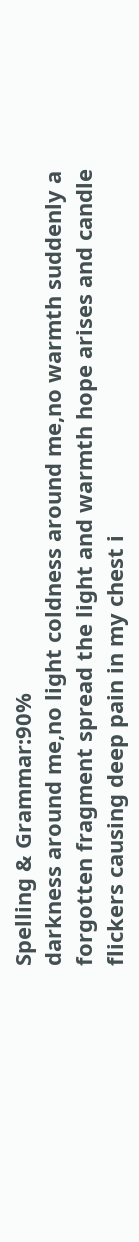Spelling & Grammar:90%
darkness around me,no light coldness around me,no warmth suddenly a forgotten fragment spread the light and warmth hope arises and candle flickers causing deep pain in my chest i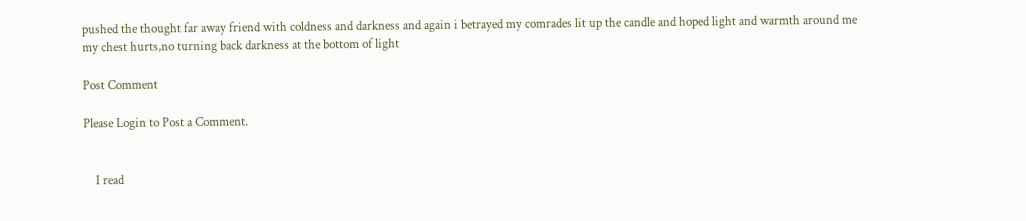pushed the thought far away friend with coldness and darkness and again i betrayed my comrades lit up the candle and hoped light and warmth around me my chest hurts,no turning back darkness at the bottom of light

Post Comment

Please Login to Post a Comment.


    I read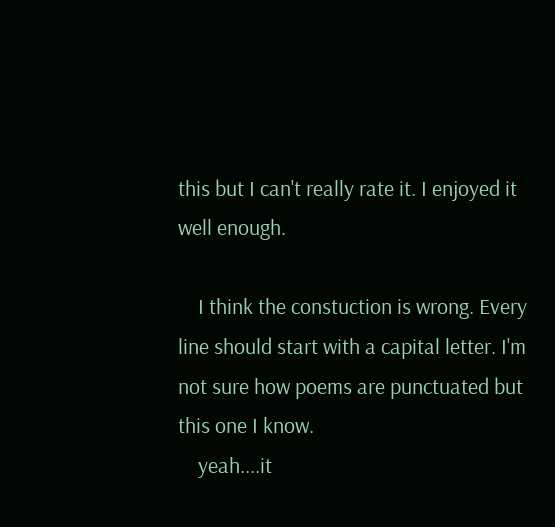this but I can't really rate it. I enjoyed it well enough.

    I think the constuction is wrong. Every line should start with a capital letter. I'm not sure how poems are punctuated but this one I know.
    yeah....it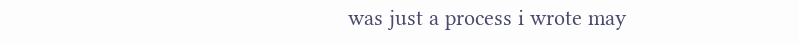was just a process i wrote may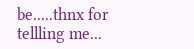be.....thnx for tellling me...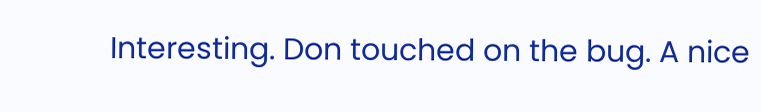Interesting. Don touched on the bug. A nice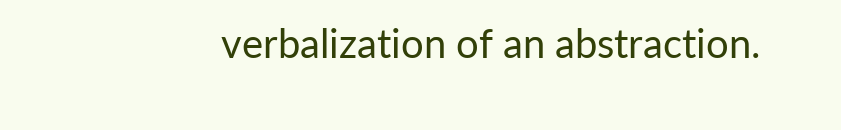verbalization of an abstraction.